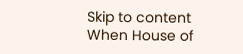Skip to content
When House of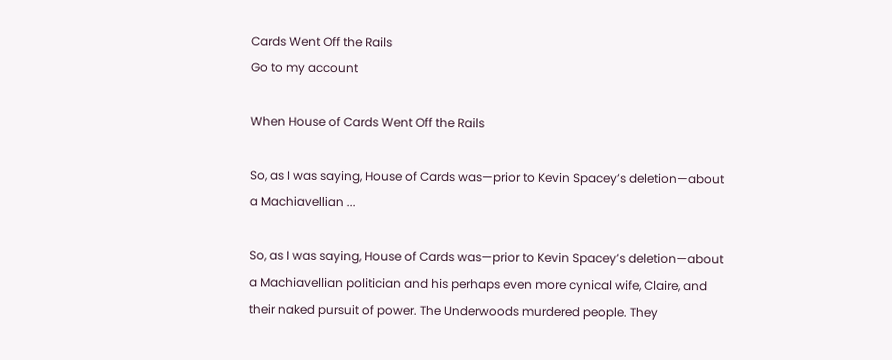Cards Went Off the Rails
Go to my account

When House of Cards Went Off the Rails

So, as I was saying, House of Cards was—prior to Kevin Spacey’s deletion—about a Machiavellian ...

So, as I was saying, House of Cards was—prior to Kevin Spacey’s deletion—about a Machiavellian politician and his perhaps even more cynical wife, Claire, and their naked pursuit of power. The Underwoods murdered people. They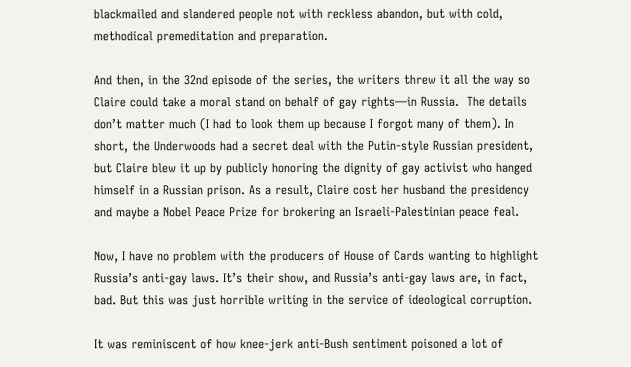blackmailed and slandered people not with reckless abandon, but with cold, methodical premeditation and preparation.

And then, in the 32nd episode of the series, the writers threw it all the way so Claire could take a moral stand on behalf of gay rights—in Russia.  The details don’t matter much (I had to look them up because I forgot many of them). In short, the Underwoods had a secret deal with the Putin-style Russian president, but Claire blew it up by publicly honoring the dignity of gay activist who hanged himself in a Russian prison. As a result, Claire cost her husband the presidency and maybe a Nobel Peace Prize for brokering an Israeli-Palestinian peace feal.

Now, I have no problem with the producers of House of Cards wanting to highlight Russia’s anti-gay laws. It’s their show, and Russia’s anti-gay laws are, in fact, bad. But this was just horrible writing in the service of ideological corruption.

It was reminiscent of how knee-jerk anti-Bush sentiment poisoned a lot of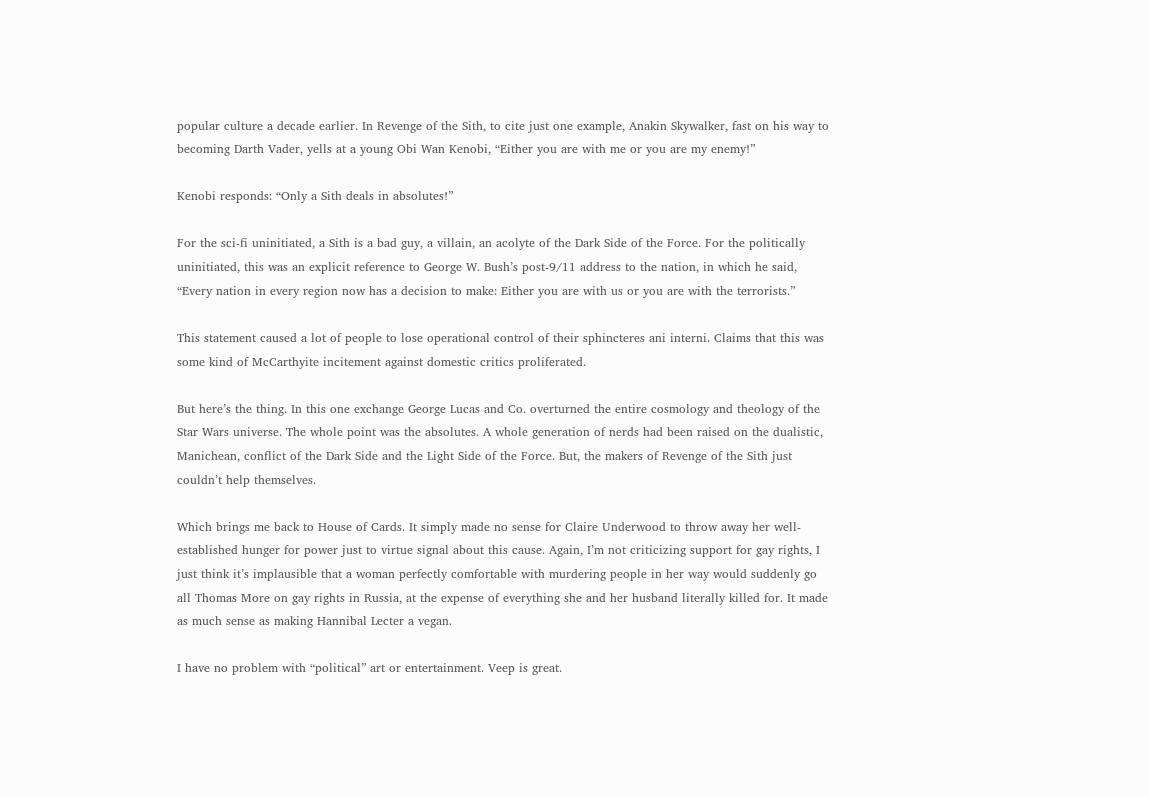popular culture a decade earlier. In Revenge of the Sith, to cite just one example, Anakin Skywalker, fast on his way to becoming Darth Vader, yells at a young Obi Wan Kenobi, “Either you are with me or you are my enemy!”

Kenobi responds: “Only a Sith deals in absolutes!”

For the sci-fi uninitiated, a Sith is a bad guy, a villain, an acolyte of the Dark Side of the Force. For the politically uninitiated, this was an explicit reference to George W. Bush’s post-9/11 address to the nation, in which he said, “Every nation in every region now has a decision to make: Either you are with us or you are with the terrorists.”

This statement caused a lot of people to lose operational control of their sphincteres ani interni. Claims that this was some kind of McCarthyite incitement against domestic critics proliferated.

But here’s the thing. In this one exchange George Lucas and Co. overturned the entire cosmology and theology of the Star Wars universe. The whole point was the absolutes. A whole generation of nerds had been raised on the dualistic, Manichean, conflict of the Dark Side and the Light Side of the Force. But, the makers of Revenge of the Sith just couldn’t help themselves.

Which brings me back to House of Cards. It simply made no sense for Claire Underwood to throw away her well-established hunger for power just to virtue signal about this cause. Again, I’m not criticizing support for gay rights, I just think it’s implausible that a woman perfectly comfortable with murdering people in her way would suddenly go all Thomas More on gay rights in Russia, at the expense of everything she and her husband literally killed for. It made as much sense as making Hannibal Lecter a vegan.

I have no problem with “political” art or entertainment. Veep is great.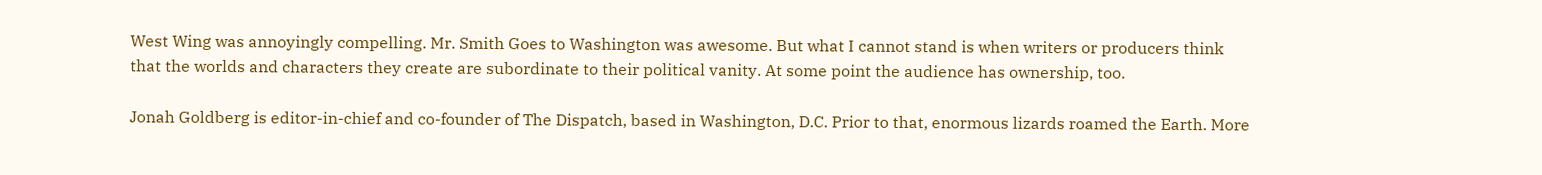West Wing was annoyingly compelling. Mr. Smith Goes to Washington was awesome. But what I cannot stand is when writers or producers think that the worlds and characters they create are subordinate to their political vanity. At some point the audience has ownership, too.

Jonah Goldberg is editor-in-chief and co-founder of The Dispatch, based in Washington, D.C. Prior to that, enormous lizards roamed the Earth. More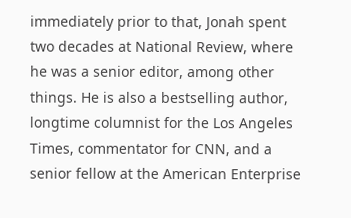immediately prior to that, Jonah spent two decades at National Review, where he was a senior editor, among other things. He is also a bestselling author, longtime columnist for the Los Angeles Times, commentator for CNN, and a senior fellow at the American Enterprise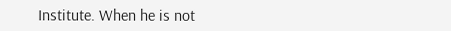Institute. When he is not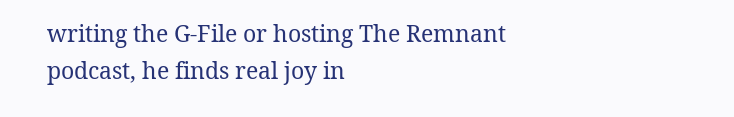writing the G-File or hosting The Remnant podcast, he finds real joy in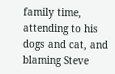family time, attending to his dogs and cat, and blaming Steve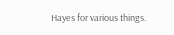Hayes for various things.